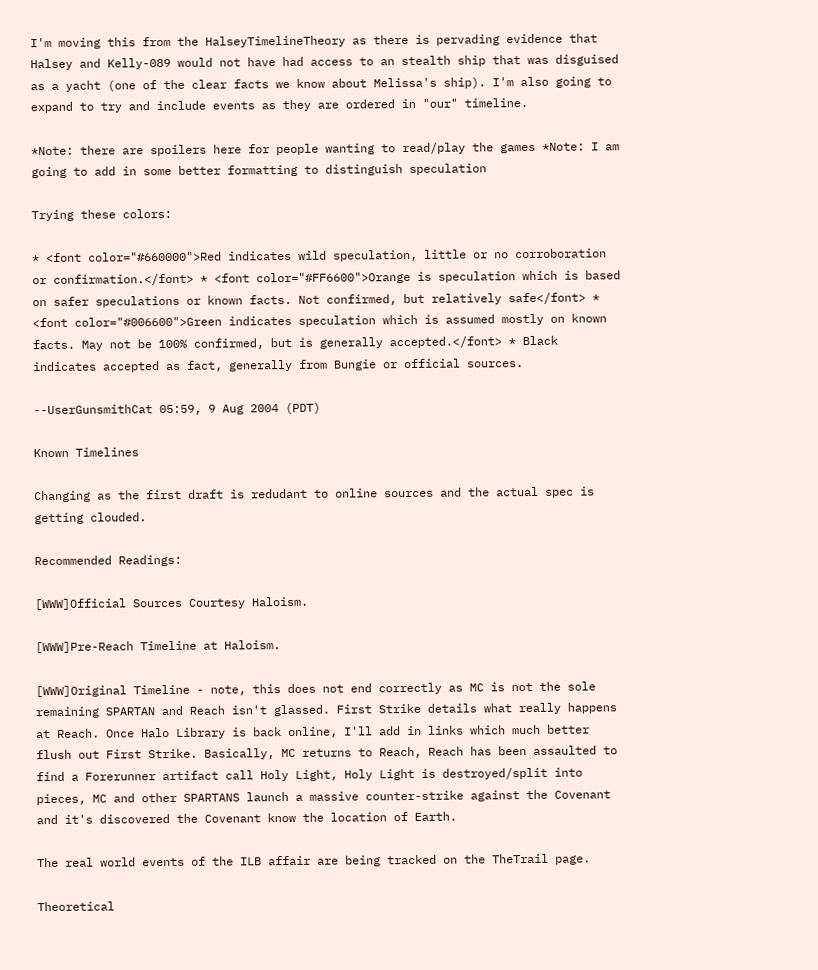I'm moving this from the HalseyTimelineTheory as there is pervading evidence that Halsey and Kelly-089 would not have had access to an stealth ship that was disguised as a yacht (one of the clear facts we know about Melissa's ship). I'm also going to expand to try and include events as they are ordered in "our" timeline.

*Note: there are spoilers here for people wanting to read/play the games *Note: I am going to add in some better formatting to distinguish speculation

Trying these colors:

* <font color="#660000">Red indicates wild speculation, little or no corroboration or confirmation.</font> * <font color="#FF6600">Orange is speculation which is based on safer speculations or known facts. Not confirmed, but relatively safe</font> * <font color="#006600">Green indicates speculation which is assumed mostly on known facts. May not be 100% confirmed, but is generally accepted.</font> * Black indicates accepted as fact, generally from Bungie or official sources.

--UserGunsmithCat 05:59, 9 Aug 2004 (PDT)

Known Timelines

Changing as the first draft is redudant to online sources and the actual spec is getting clouded.

Recommended Readings:

[WWW]Official Sources Courtesy Haloism.

[WWW]Pre-Reach Timeline at Haloism.

[WWW]Original Timeline - note, this does not end correctly as MC is not the sole remaining SPARTAN and Reach isn't glassed. First Strike details what really happens at Reach. Once Halo Library is back online, I'll add in links which much better flush out First Strike. Basically, MC returns to Reach, Reach has been assaulted to find a Forerunner artifact call Holy Light, Holy Light is destroyed/split into pieces, MC and other SPARTANS launch a massive counter-strike against the Covenant and it's discovered the Covenant know the location of Earth.

The real world events of the ILB affair are being tracked on the TheTrail page.

Theoretical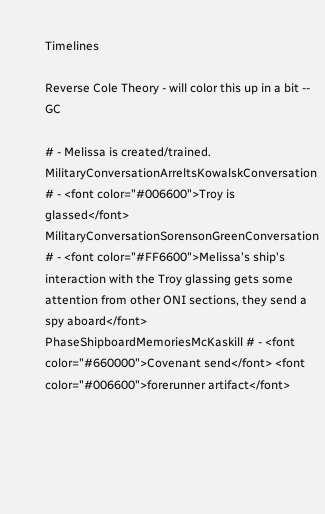Timelines

Reverse Cole Theory - will color this up in a bit -- GC

# - Melissa is created/trained. MilitaryConversationArreltsKowalskConversation # - <font color="#006600">Troy is glassed</font> MilitaryConversationSorensonGreenConversation # - <font color="#FF6600">Melissa's ship's interaction with the Troy glassing gets some attention from other ONI sections, they send a spy aboard</font> PhaseShipboardMemoriesMcKaskill # - <font color="#660000">Covenant send</font> <font color="#006600">forerunner artifact</font>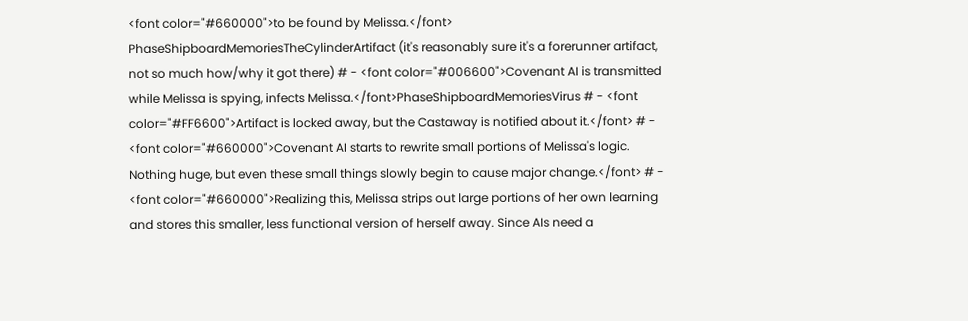<font color="#660000">to be found by Melissa.</font> PhaseShipboardMemoriesTheCylinderArtifact (it's reasonably sure it's a forerunner artifact, not so much how/why it got there) # - <font color="#006600">Covenant AI is transmitted while Melissa is spying, infects Melissa.</font>PhaseShipboardMemoriesVirus # - <font color="#FF6600">Artifact is locked away, but the Castaway is notified about it.</font> # - <font color="#660000">Covenant AI starts to rewrite small portions of Melissa's logic. Nothing huge, but even these small things slowly begin to cause major change.</font> # - <font color="#660000">Realizing this, Melissa strips out large portions of her own learning and stores this smaller, less functional version of herself away. Since AIs need a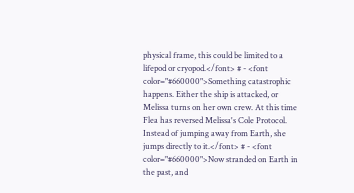physical frame, this could be limited to a lifepod or cryopod.</font> # - <font color="#660000">Something catastrophic happens. Either the ship is attacked, or Melissa turns on her own crew. At this time Flea has reversed Melissa's Cole Protocol. Instead of jumping away from Earth, she jumps directly to it.</font> # - <font color="#660000">Now stranded on Earth in the past, and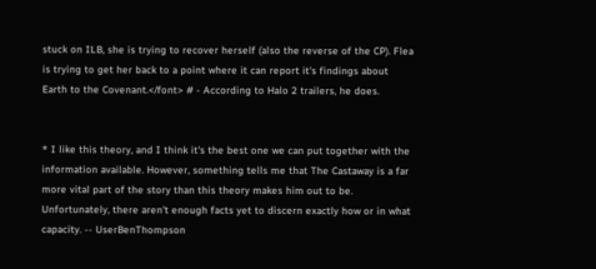stuck on ILB, she is trying to recover herself (also the reverse of the CP). Flea is trying to get her back to a point where it can report it's findings about Earth to the Covenant.</font> # - According to Halo 2 trailers, he does.


* I like this theory, and I think it's the best one we can put together with the information available. However, something tells me that The Castaway is a far more vital part of the story than this theory makes him out to be. Unfortunately, there aren't enough facts yet to discern exactly how or in what capacity. -- UserBenThompson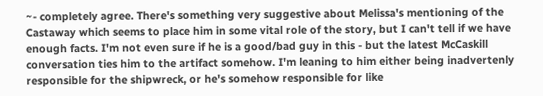~- completely agree. There's something very suggestive about Melissa's mentioning of the Castaway which seems to place him in some vital role of the story, but I can't tell if we have enough facts. I'm not even sure if he is a good/bad guy in this - but the latest McCaskill conversation ties him to the artifact somehow. I'm leaning to him either being inadvertenly responsible for the shipwreck, or he's somehow responsible for like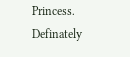Princess. Definately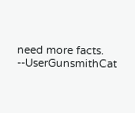need more facts. --UserGunsmithCat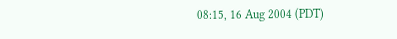08:15, 16 Aug 2004 (PDT)